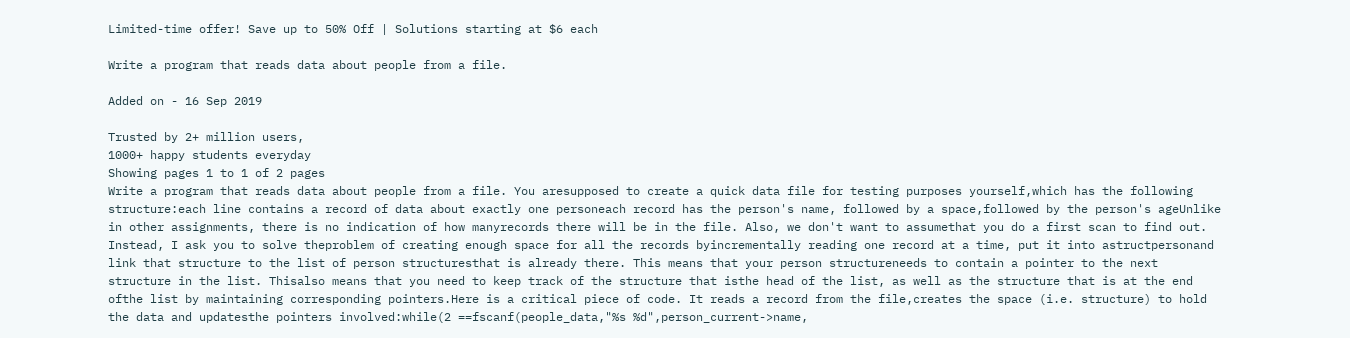Limited-time offer! Save up to 50% Off | Solutions starting at $6 each

Write a program that reads data about people from a file.

Added on - 16 Sep 2019

Trusted by 2+ million users,
1000+ happy students everyday
Showing pages 1 to 1 of 2 pages
Write a program that reads data about people from a file. You aresupposed to create a quick data file for testing purposes yourself,which has the following structure:each line contains a record of data about exactly one personeach record has the person's name, followed by a space,followed by the person's ageUnlike in other assignments, there is no indication of how manyrecords there will be in the file. Also, we don't want to assumethat you do a first scan to find out. Instead, I ask you to solve theproblem of creating enough space for all the records byincrementally reading one record at a time, put it into astructpersonand link that structure to the list of person structuresthat is already there. This means that your person structureneeds to contain a pointer to the next structure in the list. Thisalso means that you need to keep track of the structure that isthe head of the list, as well as the structure that is at the end ofthe list by maintaining corresponding pointers.Here is a critical piece of code. It reads a record from the file,creates the space (i.e. structure) to hold the data and updatesthe pointers involved:while(2 ==fscanf(people_data,"%s %d",person_current->name,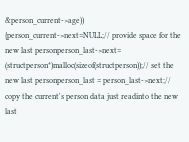&person_current->age)) {person_current->next=NULL;// provide space for the new last personperson_last->next= (structperson*)malloc(sizeof(structperson));// set the new last personperson_last = person_last->next;// copy the current's person data just readinto the new last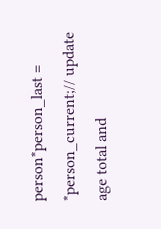person*person_last = *person_current;// update age total and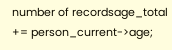number of recordsage_total += person_current->age;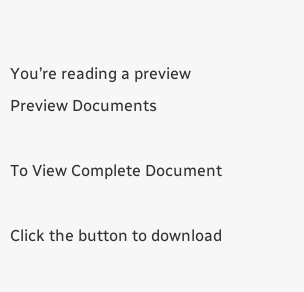You’re reading a preview
Preview Documents

To View Complete Document

Click the button to download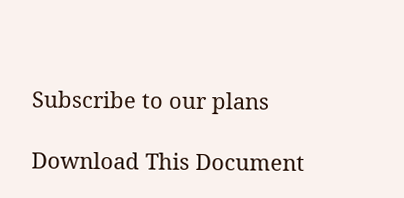Subscribe to our plans

Download This Document